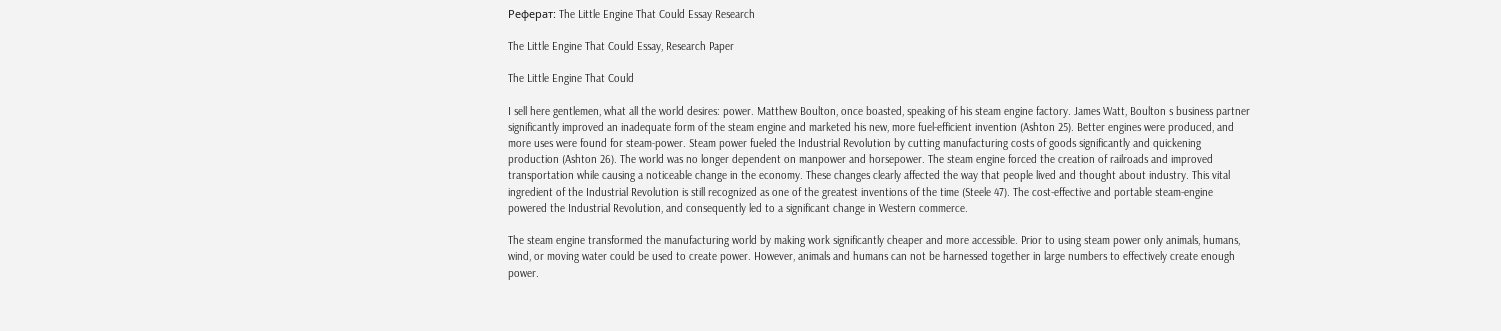Реферат: The Little Engine That Could Essay Research

The Little Engine That Could Essay, Research Paper

The Little Engine That Could

I sell here gentlemen, what all the world desires: power. Matthew Boulton, once boasted, speaking of his steam engine factory. James Watt, Boulton s business partner significantly improved an inadequate form of the steam engine and marketed his new, more fuel-efficient invention (Ashton 25). Better engines were produced, and more uses were found for steam-power. Steam power fueled the Industrial Revolution by cutting manufacturing costs of goods significantly and quickening production (Ashton 26). The world was no longer dependent on manpower and horsepower. The steam engine forced the creation of railroads and improved transportation while causing a noticeable change in the economy. These changes clearly affected the way that people lived and thought about industry. This vital ingredient of the Industrial Revolution is still recognized as one of the greatest inventions of the time (Steele 47). The cost-effective and portable steam-engine powered the Industrial Revolution, and consequently led to a significant change in Western commerce.

The steam engine transformed the manufacturing world by making work significantly cheaper and more accessible. Prior to using steam power only animals, humans, wind, or moving water could be used to create power. However, animals and humans can not be harnessed together in large numbers to effectively create enough power.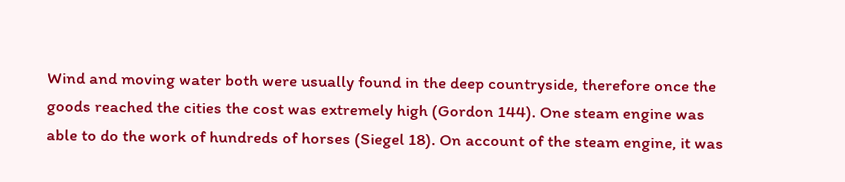Wind and moving water both were usually found in the deep countryside, therefore once the goods reached the cities the cost was extremely high (Gordon 144). One steam engine was able to do the work of hundreds of horses (Siegel 18). On account of the steam engine, it was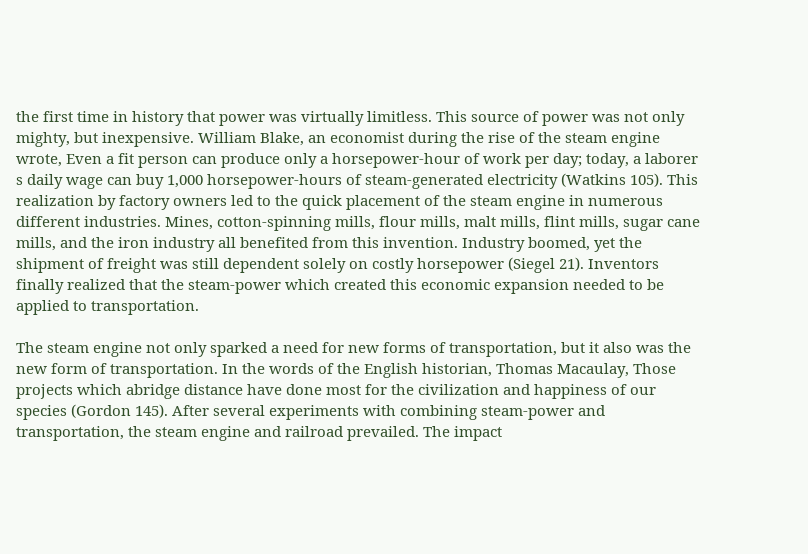the first time in history that power was virtually limitless. This source of power was not only mighty, but inexpensive. William Blake, an economist during the rise of the steam engine wrote, Even a fit person can produce only a horsepower-hour of work per day; today, a laborer s daily wage can buy 1,000 horsepower-hours of steam-generated electricity (Watkins 105). This realization by factory owners led to the quick placement of the steam engine in numerous different industries. Mines, cotton-spinning mills, flour mills, malt mills, flint mills, sugar cane mills, and the iron industry all benefited from this invention. Industry boomed, yet the shipment of freight was still dependent solely on costly horsepower (Siegel 21). Inventors finally realized that the steam-power which created this economic expansion needed to be applied to transportation.

The steam engine not only sparked a need for new forms of transportation, but it also was the new form of transportation. In the words of the English historian, Thomas Macaulay, Those projects which abridge distance have done most for the civilization and happiness of our species (Gordon 145). After several experiments with combining steam-power and transportation, the steam engine and railroad prevailed. The impact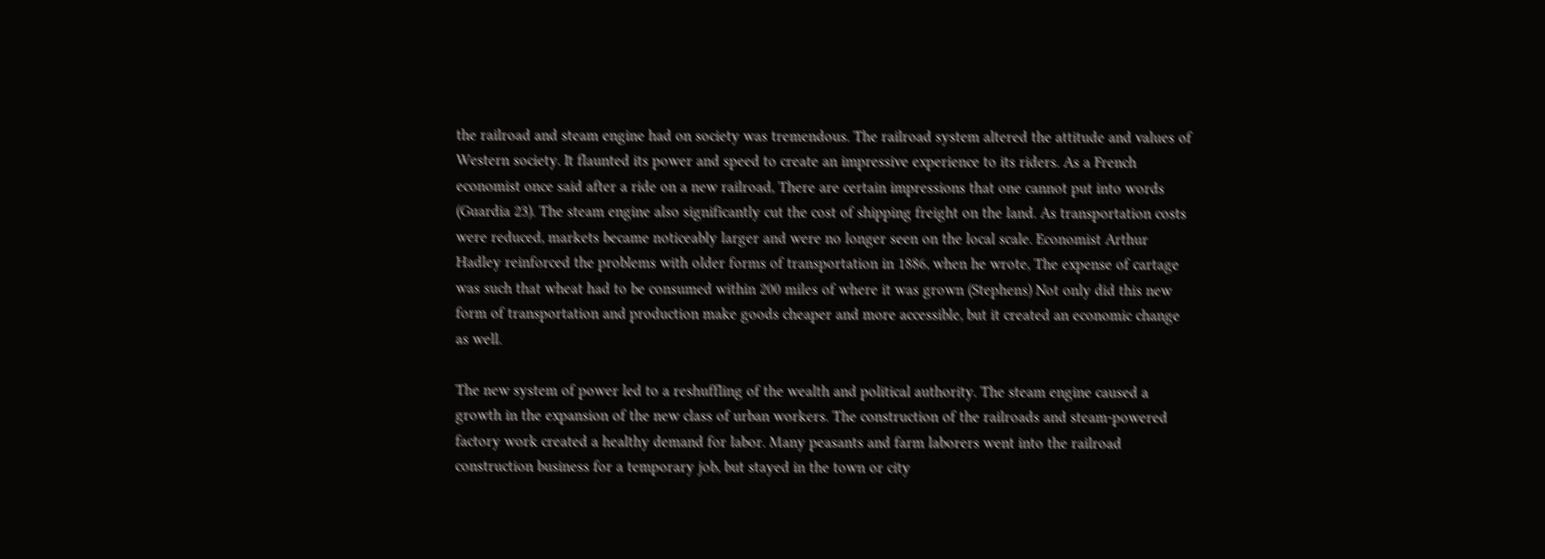the railroad and steam engine had on society was tremendous. The railroad system altered the attitude and values of Western society. It flaunted its power and speed to create an impressive experience to its riders. As a French economist once said after a ride on a new railroad, There are certain impressions that one cannot put into words (Guardia 23). The steam engine also significantly cut the cost of shipping freight on the land. As transportation costs were reduced, markets became noticeably larger and were no longer seen on the local scale. Economist Arthur Hadley reinforced the problems with older forms of transportation in 1886, when he wrote, The expense of cartage was such that wheat had to be consumed within 200 miles of where it was grown (Stephens) Not only did this new form of transportation and production make goods cheaper and more accessible, but it created an economic change as well.

The new system of power led to a reshuffling of the wealth and political authority. The steam engine caused a growth in the expansion of the new class of urban workers. The construction of the railroads and steam-powered factory work created a healthy demand for labor. Many peasants and farm laborers went into the railroad construction business for a temporary job, but stayed in the town or city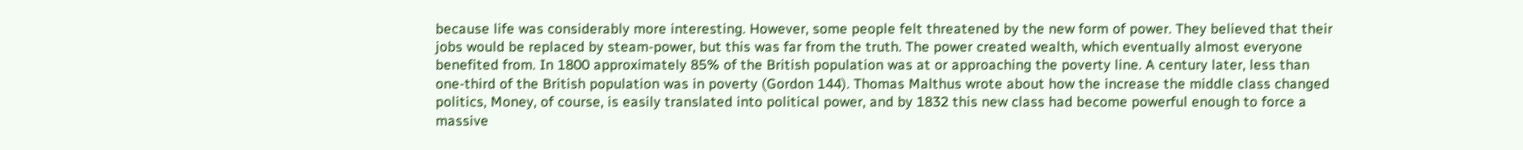because life was considerably more interesting. However, some people felt threatened by the new form of power. They believed that their jobs would be replaced by steam-power, but this was far from the truth. The power created wealth, which eventually almost everyone benefited from. In 1800 approximately 85% of the British population was at or approaching the poverty line. A century later, less than one-third of the British population was in poverty (Gordon 144). Thomas Malthus wrote about how the increase the middle class changed politics, Money, of course, is easily translated into political power, and by 1832 this new class had become powerful enough to force a massive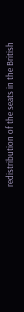redistribution of the seats in the British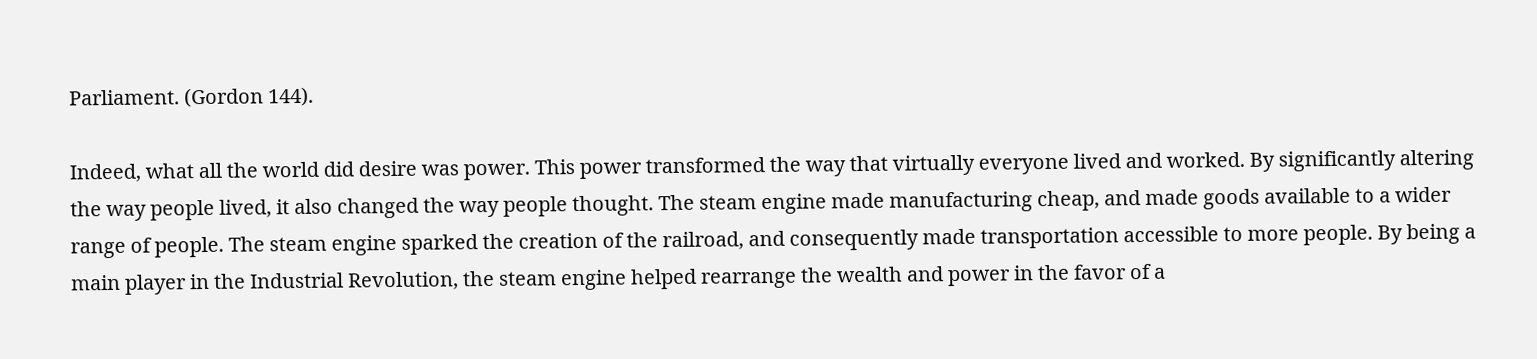Parliament. (Gordon 144).

Indeed, what all the world did desire was power. This power transformed the way that virtually everyone lived and worked. By significantly altering the way people lived, it also changed the way people thought. The steam engine made manufacturing cheap, and made goods available to a wider range of people. The steam engine sparked the creation of the railroad, and consequently made transportation accessible to more people. By being a main player in the Industrial Revolution, the steam engine helped rearrange the wealth and power in the favor of a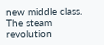new middle class. The steam revolution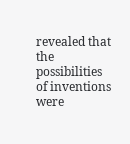revealed that the possibilities of inventions were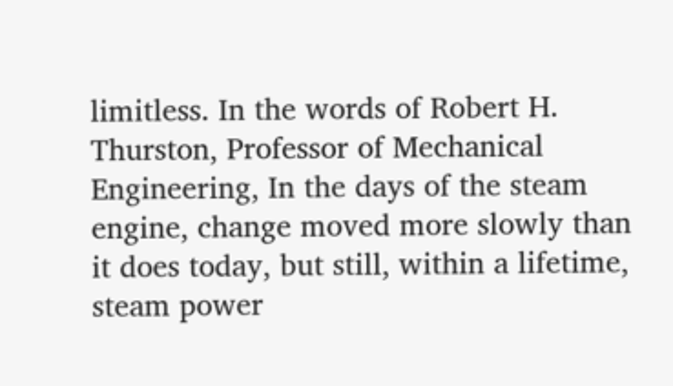limitless. In the words of Robert H. Thurston, Professor of Mechanical Engineering, In the days of the steam engine, change moved more slowly than it does today, but still, within a lifetime, steam power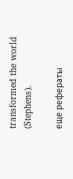transformed the world (Stephens).

еще рефераты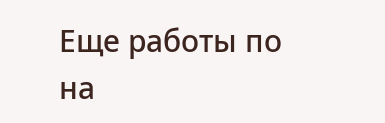Еще работы по на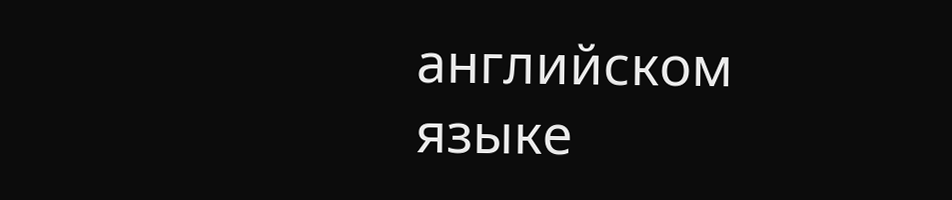английском языке